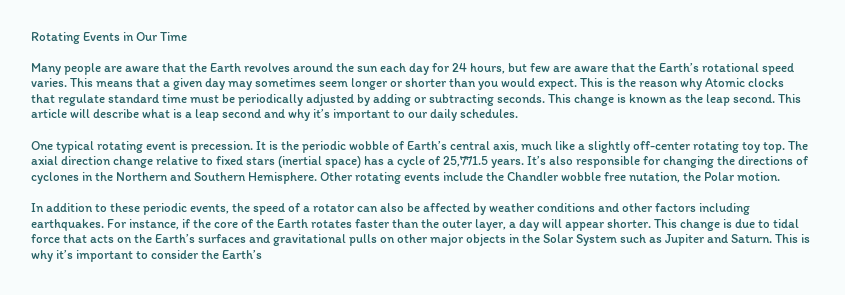Rotating Events in Our Time

Many people are aware that the Earth revolves around the sun each day for 24 hours, but few are aware that the Earth’s rotational speed varies. This means that a given day may sometimes seem longer or shorter than you would expect. This is the reason why Atomic clocks that regulate standard time must be periodically adjusted by adding or subtracting seconds. This change is known as the leap second. This article will describe what is a leap second and why it’s important to our daily schedules.

One typical rotating event is precession. It is the periodic wobble of Earth’s central axis, much like a slightly off-center rotating toy top. The axial direction change relative to fixed stars (inertial space) has a cycle of 25,771.5 years. It’s also responsible for changing the directions of cyclones in the Northern and Southern Hemisphere. Other rotating events include the Chandler wobble free nutation, the Polar motion.

In addition to these periodic events, the speed of a rotator can also be affected by weather conditions and other factors including earthquakes. For instance, if the core of the Earth rotates faster than the outer layer, a day will appear shorter. This change is due to tidal force that acts on the Earth’s surfaces and gravitational pulls on other major objects in the Solar System such as Jupiter and Saturn. This is why it’s important to consider the Earth’s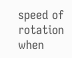speed of rotation when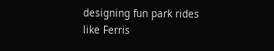designing fun park rides like Ferris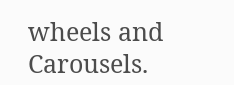wheels and Carousels.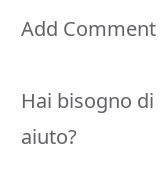Add Comment

Hai bisogno di aiuto?